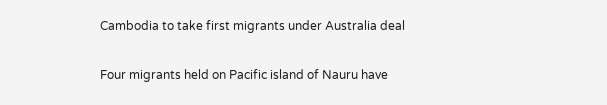Cambodia to take first migrants under Australia deal

Four migrants held on Pacific island of Nauru have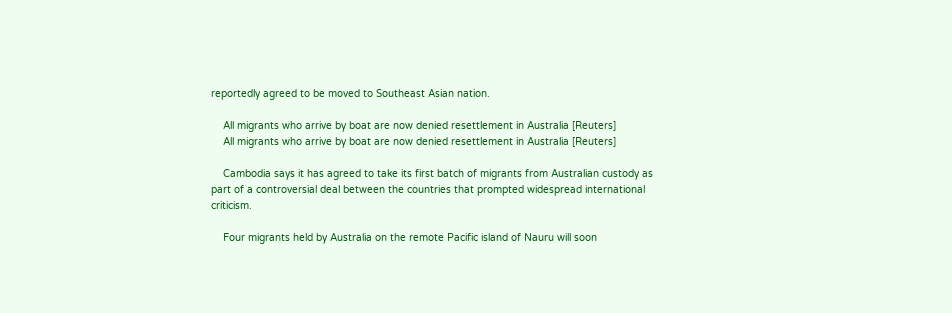reportedly agreed to be moved to Southeast Asian nation.

    All migrants who arrive by boat are now denied resettlement in Australia [Reuters]
    All migrants who arrive by boat are now denied resettlement in Australia [Reuters]

    Cambodia says it has agreed to take its first batch of migrants from Australian custody as part of a controversial deal between the countries that prompted widespread international criticism.

    Four migrants held by Australia on the remote Pacific island of Nauru will soon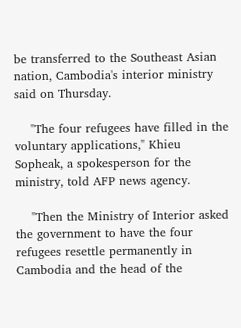be transferred to the Southeast Asian nation, Cambodia's interior ministry said on Thursday.

    "The four refugees have filled in the voluntary applications," Khieu Sopheak, a spokesperson for the ministry, told AFP news agency.

    "Then the Ministry of Interior asked the government to have the four refugees resettle permanently in Cambodia and the head of the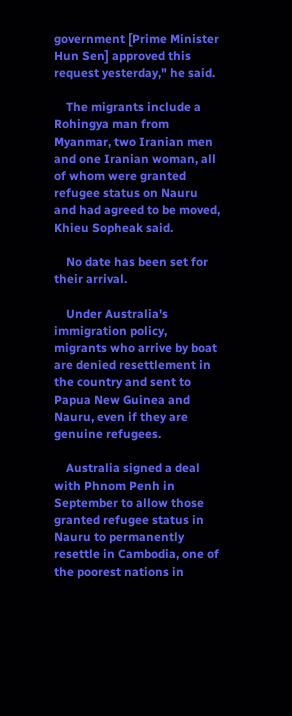government [Prime Minister Hun Sen] approved this request yesterday," he said.

    The migrants include a Rohingya man from Myanmar, two Iranian men and one Iranian woman, all of whom were granted refugee status on Nauru and had agreed to be moved, Khieu Sopheak said.

    No date has been set for their arrival.

    Under Australia's immigration policy, migrants who arrive by boat are denied resettlement in the country and sent to Papua New Guinea and Nauru, even if they are genuine refugees.

    Australia signed a deal with Phnom Penh in September to allow those granted refugee status in Nauru to permanently resettle in Cambodia, one of the poorest nations in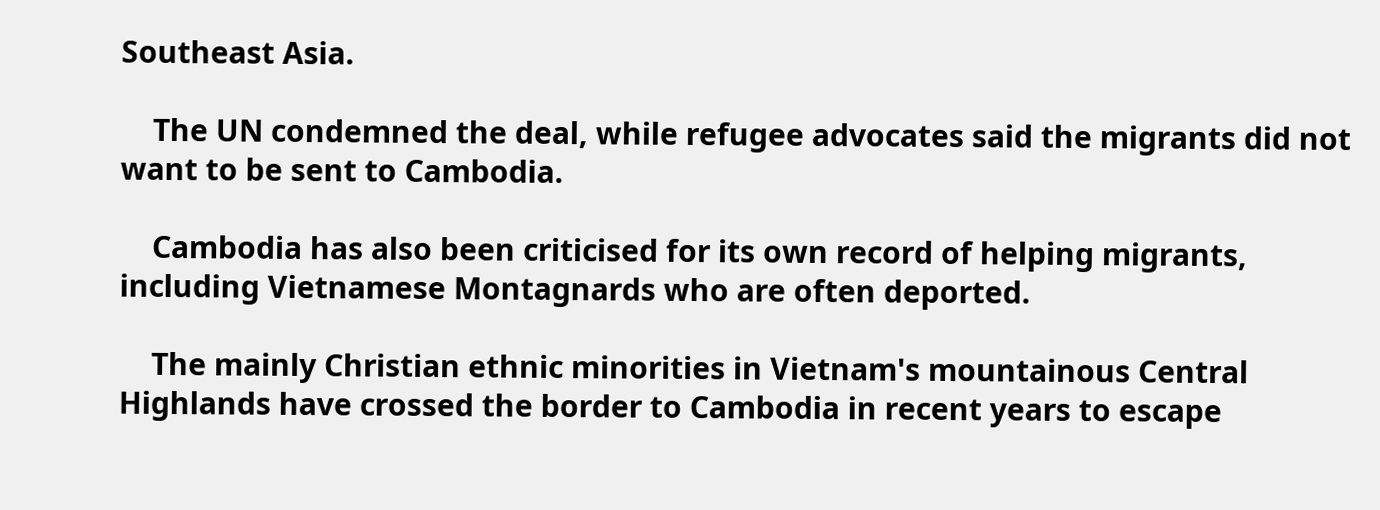Southeast Asia.

    The UN condemned the deal, while refugee advocates said the migrants did not want to be sent to Cambodia.

    Cambodia has also been criticised for its own record of helping migrants, including Vietnamese Montagnards who are often deported.

    The mainly Christian ethnic minorities in Vietnam's mountainous Central Highlands have crossed the border to Cambodia in recent years to escape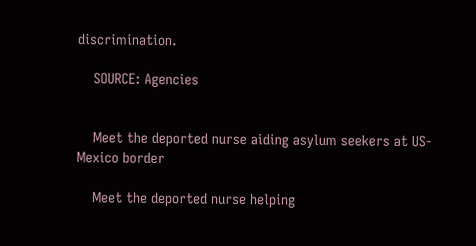discrimination.

    SOURCE: Agencies


    Meet the deported nurse aiding asylum seekers at US-Mexico border

    Meet the deported nurse helping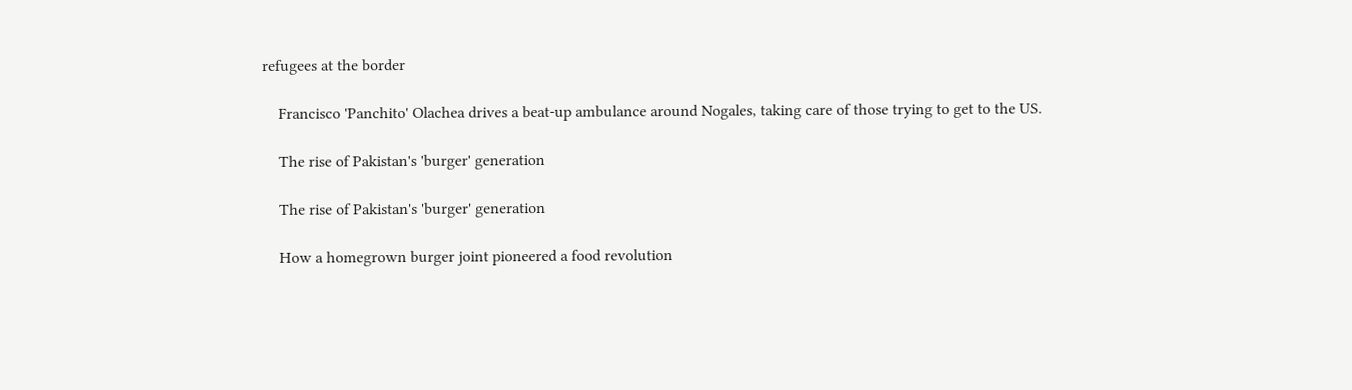refugees at the border

    Francisco 'Panchito' Olachea drives a beat-up ambulance around Nogales, taking care of those trying to get to the US.

    The rise of Pakistan's 'burger' generation

    The rise of Pakistan's 'burger' generation

    How a homegrown burger joint pioneered a food revolution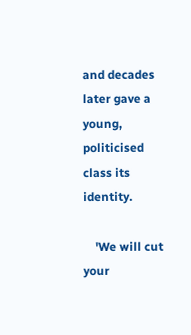and decades later gave a young, politicised class its identity.

    'We will cut your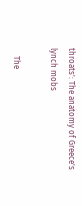throats': The anatomy of Greece's lynch mobs

    The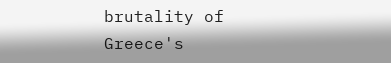brutality of Greece's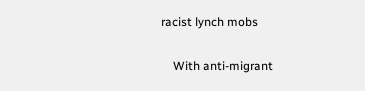racist lynch mobs

    With anti-migrant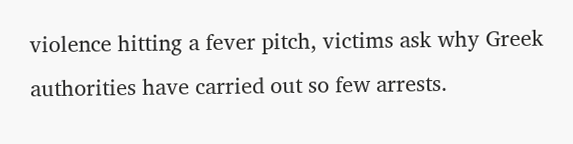violence hitting a fever pitch, victims ask why Greek authorities have carried out so few arrests.